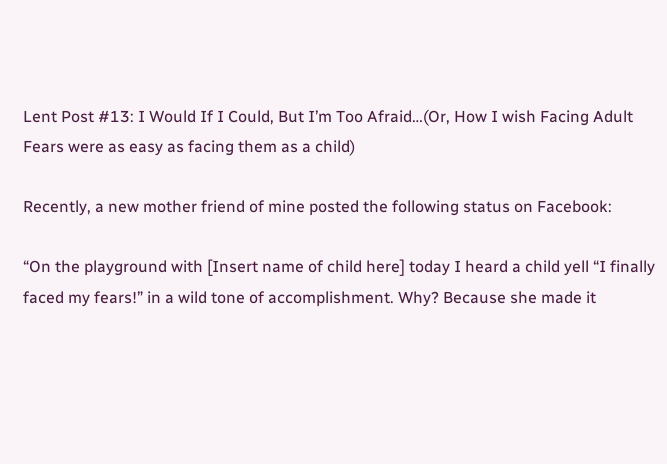Lent Post #13: I Would If I Could, But I’m Too Afraid…(Or, How I wish Facing Adult Fears were as easy as facing them as a child)

Recently, a new mother friend of mine posted the following status on Facebook:

“On the playground with [Insert name of child here] today I heard a child yell “I finally faced my fears!” in a wild tone of accomplishment. Why? Because she made it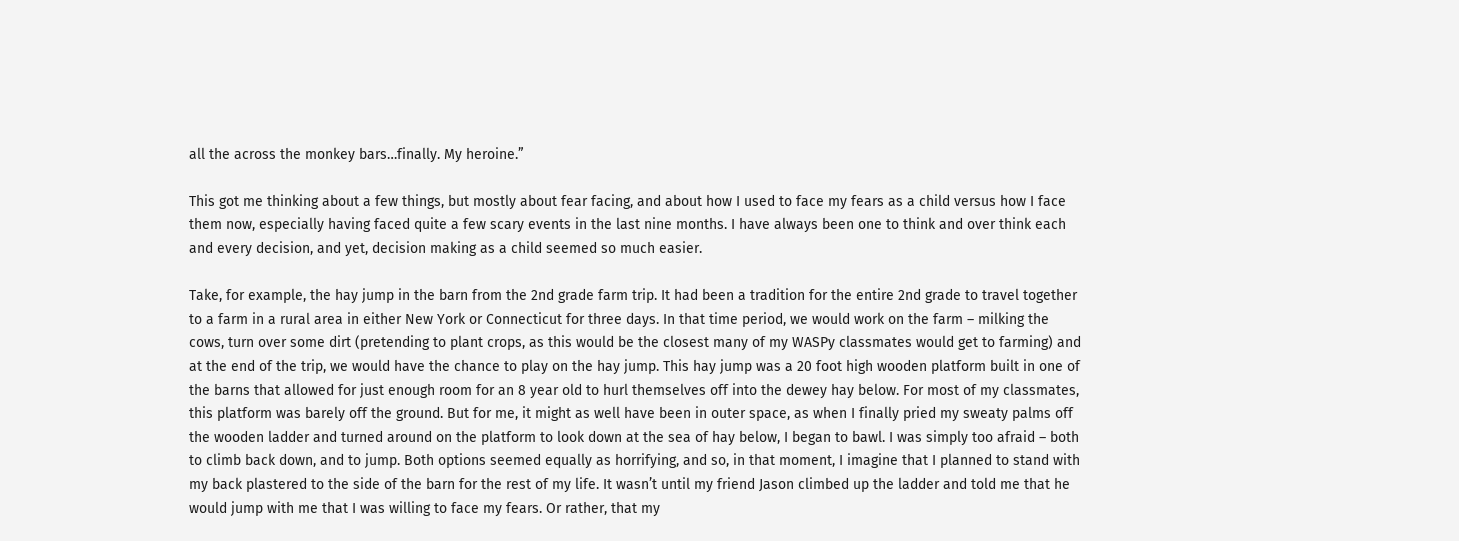all the across the monkey bars…finally. My heroine.”

This got me thinking about a few things, but mostly about fear facing, and about how I used to face my fears as a child versus how I face them now, especially having faced quite a few scary events in the last nine months. I have always been one to think and over think each and every decision, and yet, decision making as a child seemed so much easier.

Take, for example, the hay jump in the barn from the 2nd grade farm trip. It had been a tradition for the entire 2nd grade to travel together to a farm in a rural area in either New York or Connecticut for three days. In that time period, we would work on the farm – milking the cows, turn over some dirt (pretending to plant crops, as this would be the closest many of my WASPy classmates would get to farming) and at the end of the trip, we would have the chance to play on the hay jump. This hay jump was a 20 foot high wooden platform built in one of the barns that allowed for just enough room for an 8 year old to hurl themselves off into the dewey hay below. For most of my classmates, this platform was barely off the ground. But for me, it might as well have been in outer space, as when I finally pried my sweaty palms off the wooden ladder and turned around on the platform to look down at the sea of hay below, I began to bawl. I was simply too afraid – both to climb back down, and to jump. Both options seemed equally as horrifying, and so, in that moment, I imagine that I planned to stand with my back plastered to the side of the barn for the rest of my life. It wasn’t until my friend Jason climbed up the ladder and told me that he would jump with me that I was willing to face my fears. Or rather, that my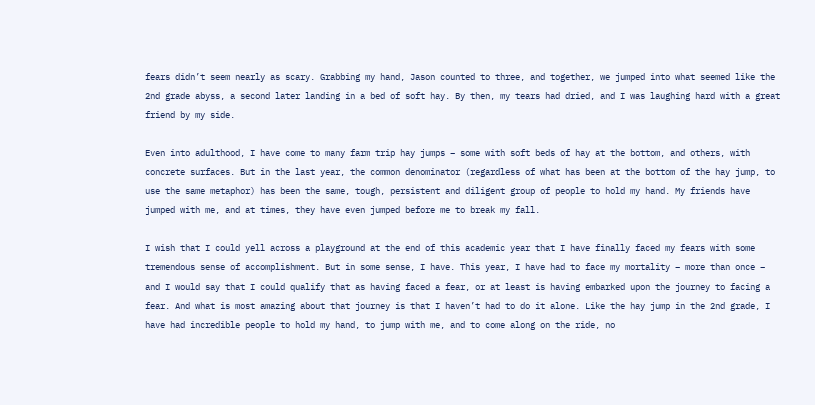fears didn’t seem nearly as scary. Grabbing my hand, Jason counted to three, and together, we jumped into what seemed like the 2nd grade abyss, a second later landing in a bed of soft hay. By then, my tears had dried, and I was laughing hard with a great friend by my side.

Even into adulthood, I have come to many farm trip hay jumps – some with soft beds of hay at the bottom, and others, with concrete surfaces. But in the last year, the common denominator (regardless of what has been at the bottom of the hay jump, to use the same metaphor) has been the same, tough, persistent and diligent group of people to hold my hand. My friends have jumped with me, and at times, they have even jumped before me to break my fall.

I wish that I could yell across a playground at the end of this academic year that I have finally faced my fears with some tremendous sense of accomplishment. But in some sense, I have. This year, I have had to face my mortality – more than once – and I would say that I could qualify that as having faced a fear, or at least is having embarked upon the journey to facing a fear. And what is most amazing about that journey is that I haven’t had to do it alone. Like the hay jump in the 2nd grade, I have had incredible people to hold my hand, to jump with me, and to come along on the ride, no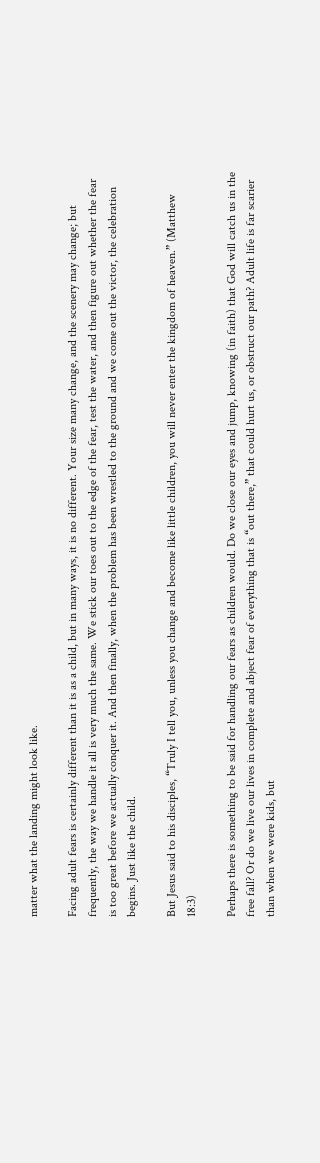matter what the landing might look like.

Facing adult fears is certainly different than it is as a child, but in many ways, it is no different. Your size many change, and the scenery may change; but frequently, the way we handle it all is very much the same. We stick our toes out to the edge of the fear, test the water, and then figure out whether the fear is too great before we actually conquer it. And then finally, when the problem has been wrestled to the ground and we come out the victor, the celebration begins. Just like the child.

But Jesus said to his disciples, “Truly I tell you, unless you change and become like little children, you will never enter the kingdom of heaven.” (Matthew 18:3)

Perhaps there is something to be said for handling our fears as children would. Do we close our eyes and jump, knowing (in faith) that God will catch us in the free fall? Or do we live our lives in complete and abject fear of everything that is “out there,” that could hurt us, or obstruct our path? Adult life is far scarier than when we were kids, but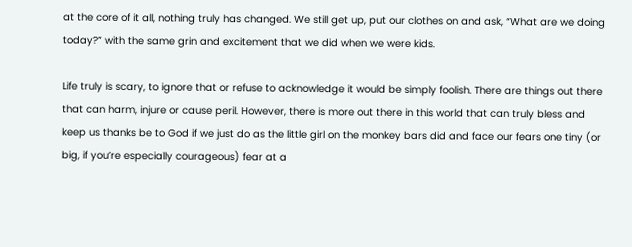at the core of it all, nothing truly has changed. We still get up, put our clothes on and ask, “What are we doing today?” with the same grin and excitement that we did when we were kids.

Life truly is scary, to ignore that or refuse to acknowledge it would be simply foolish. There are things out there that can harm, injure or cause peril. However, there is more out there in this world that can truly bless and keep us thanks be to God if we just do as the little girl on the monkey bars did and face our fears one tiny (or big, if you’re especially courageous) fear at a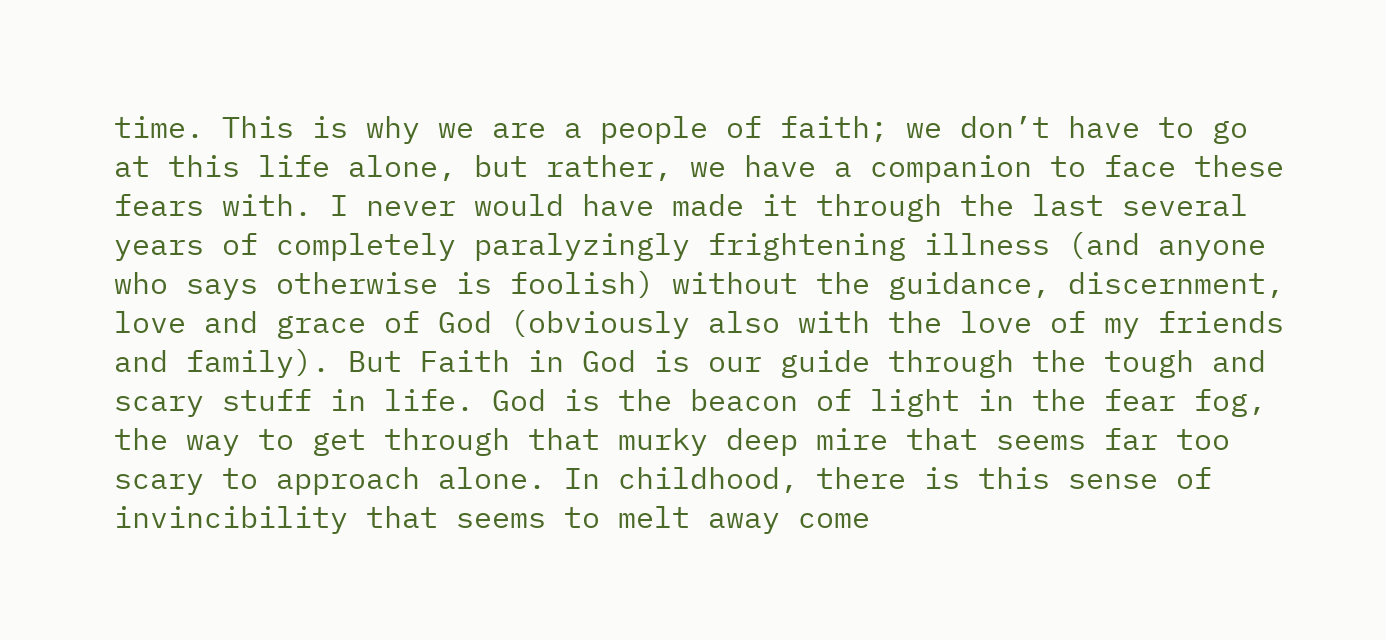time. This is why we are a people of faith; we don’t have to go at this life alone, but rather, we have a companion to face these fears with. I never would have made it through the last several years of completely paralyzingly frightening illness (and anyone who says otherwise is foolish) without the guidance, discernment, love and grace of God (obviously also with the love of my friends and family). But Faith in God is our guide through the tough and scary stuff in life. God is the beacon of light in the fear fog, the way to get through that murky deep mire that seems far too scary to approach alone. In childhood, there is this sense of invincibility that seems to melt away come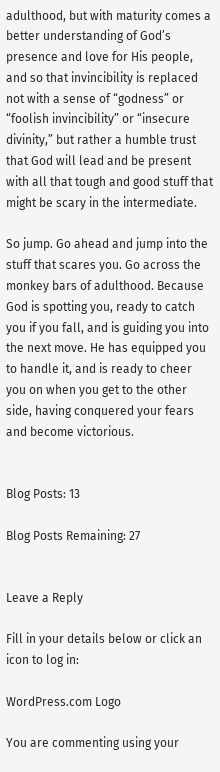adulthood, but with maturity comes a better understanding of God’s presence and love for His people, and so that invincibility is replaced not with a sense of “godness” or “foolish invincibility” or “insecure divinity,” but rather a humble trust that God will lead and be present with all that tough and good stuff that might be scary in the intermediate.

So jump. Go ahead and jump into the stuff that scares you. Go across the monkey bars of adulthood. Because God is spotting you, ready to catch you if you fall, and is guiding you into the next move. He has equipped you to handle it, and is ready to cheer you on when you get to the other side, having conquered your fears and become victorious.


Blog Posts: 13

Blog Posts Remaining: 27


Leave a Reply

Fill in your details below or click an icon to log in:

WordPress.com Logo

You are commenting using your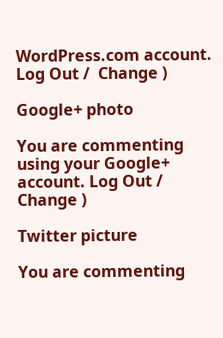WordPress.com account. Log Out /  Change )

Google+ photo

You are commenting using your Google+ account. Log Out /  Change )

Twitter picture

You are commenting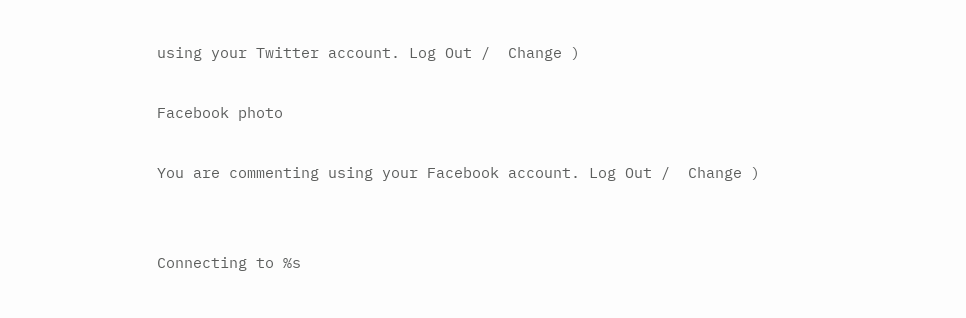using your Twitter account. Log Out /  Change )

Facebook photo

You are commenting using your Facebook account. Log Out /  Change )


Connecting to %s